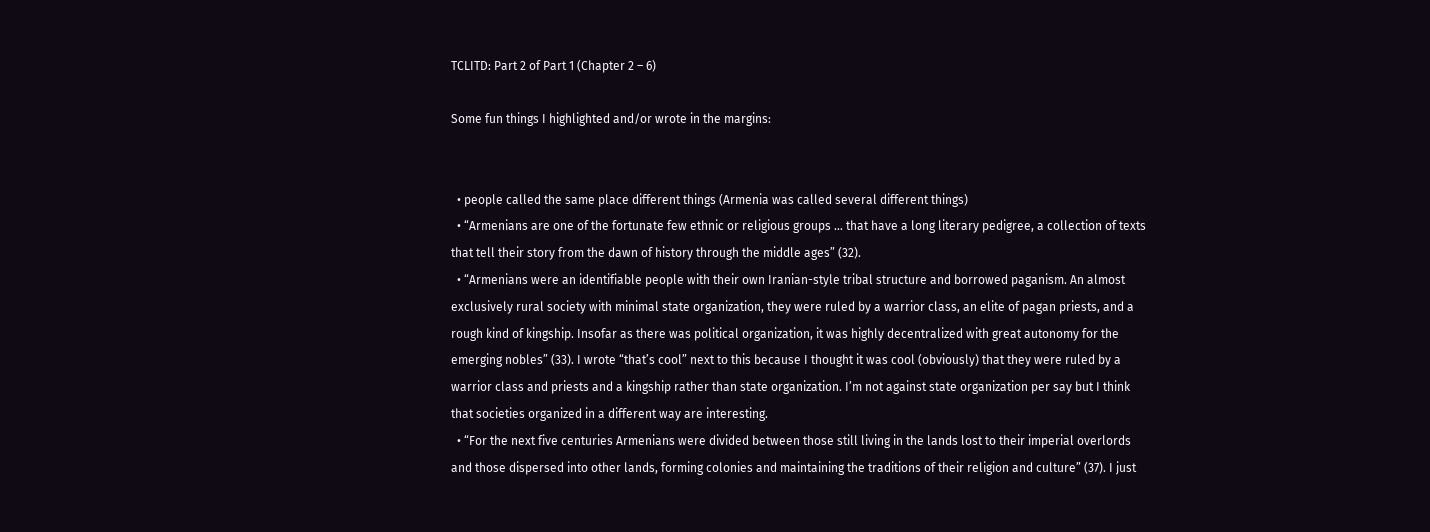TCLITD: Part 2 of Part 1 (Chapter 2 – 6)

Some fun things I highlighted and/or wrote in the margins:


  • people called the same place different things (Armenia was called several different things)
  • “Armenians are one of the fortunate few ethnic or religious groups … that have a long literary pedigree, a collection of texts that tell their story from the dawn of history through the middle ages” (32).
  • “Armenians were an identifiable people with their own Iranian-style tribal structure and borrowed paganism. An almost exclusively rural society with minimal state organization, they were ruled by a warrior class, an elite of pagan priests, and a rough kind of kingship. Insofar as there was political organization, it was highly decentralized with great autonomy for the emerging nobles” (33). I wrote “that’s cool” next to this because I thought it was cool (obviously) that they were ruled by a warrior class and priests and a kingship rather than state organization. I’m not against state organization per say but I think that societies organized in a different way are interesting.
  • “For the next five centuries Armenians were divided between those still living in the lands lost to their imperial overlords and those dispersed into other lands, forming colonies and maintaining the traditions of their religion and culture” (37). I just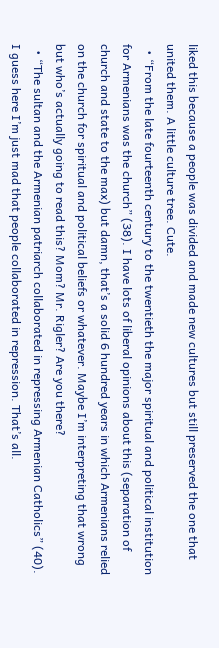liked this because a people was divided and made new cultures but still preserved the one that united them. A little culture tree. Cute.
  • “From the late fourteenth century to the twentieth the major spiritual and political institution for Armenians was the church” (38). I have lots of liberal opinions about this (separation of church and state to the max) but damn, that’s a solid 6 hundred years in which Armenians relied on the church for spiritual and political beliefs or whatever. Maybe I’m interpreting that wrong but who’s actually going to read this? Mom? Mr. Rigler? Are you there?
  • “The sultan and the Armenian patriarch collaborated in repressing Armenian Catholics” (40). I guess here I’m just mad that people collaborated in repression. That’s all.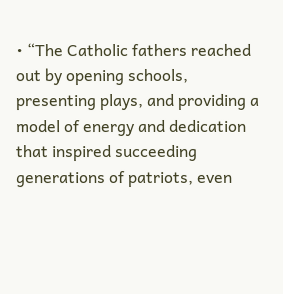• “The Catholic fathers reached out by opening schools, presenting plays, and providing a model of energy and dedication that inspired succeeding generations of patriots, even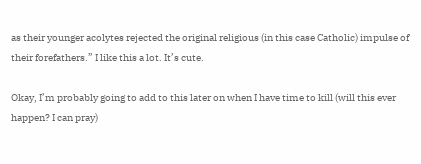as their younger acolytes rejected the original religious (in this case Catholic) impulse of their forefathers.” I like this a lot. It’s cute.

Okay, I’m probably going to add to this later on when I have time to kill (will this ever happen? I can pray)